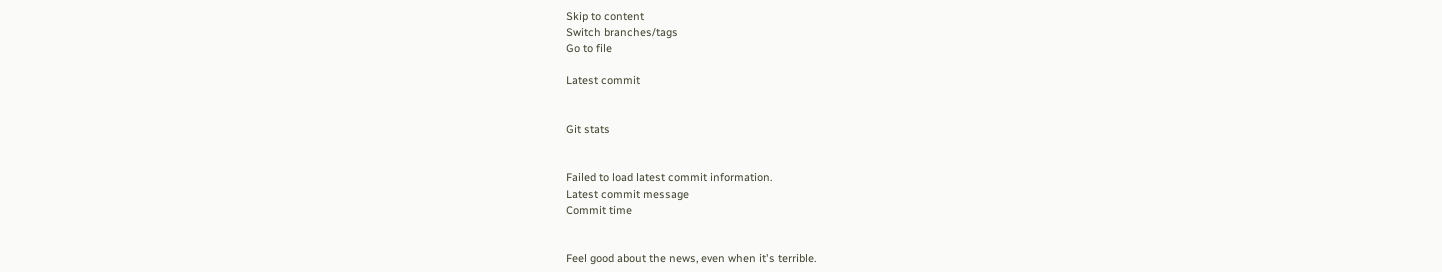Skip to content
Switch branches/tags
Go to file

Latest commit


Git stats


Failed to load latest commit information.
Latest commit message
Commit time


Feel good about the news, even when it's terrible.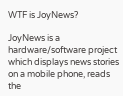WTF is JoyNews?

JoyNews is a hardware/software project which displays news stories on a mobile phone, reads the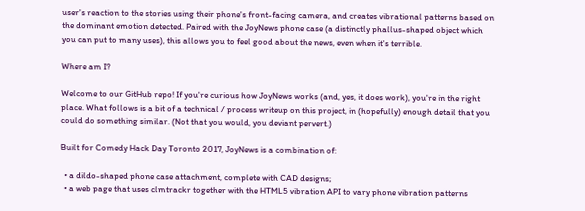user's reaction to the stories using their phone's front-facing camera, and creates vibrational patterns based on the dominant emotion detected. Paired with the JoyNews phone case (a distinctly phallus-shaped object which you can put to many uses), this allows you to feel good about the news, even when it's terrible.

Where am I?

Welcome to our GitHub repo! If you're curious how JoyNews works (and, yes, it does work), you're in the right place. What follows is a bit of a technical / process writeup on this project, in (hopefully) enough detail that you could do something similar. (Not that you would, you deviant pervert.)

Built for Comedy Hack Day Toronto 2017, JoyNews is a combination of:

  • a dildo-shaped phone case attachment, complete with CAD designs;
  • a web page that uses clmtrackr together with the HTML5 vibration API to vary phone vibration patterns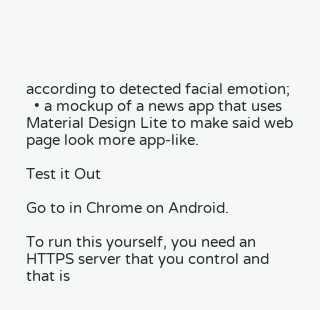according to detected facial emotion;
  • a mockup of a news app that uses Material Design Lite to make said web page look more app-like.

Test it Out

Go to in Chrome on Android.

To run this yourself, you need an HTTPS server that you control and that is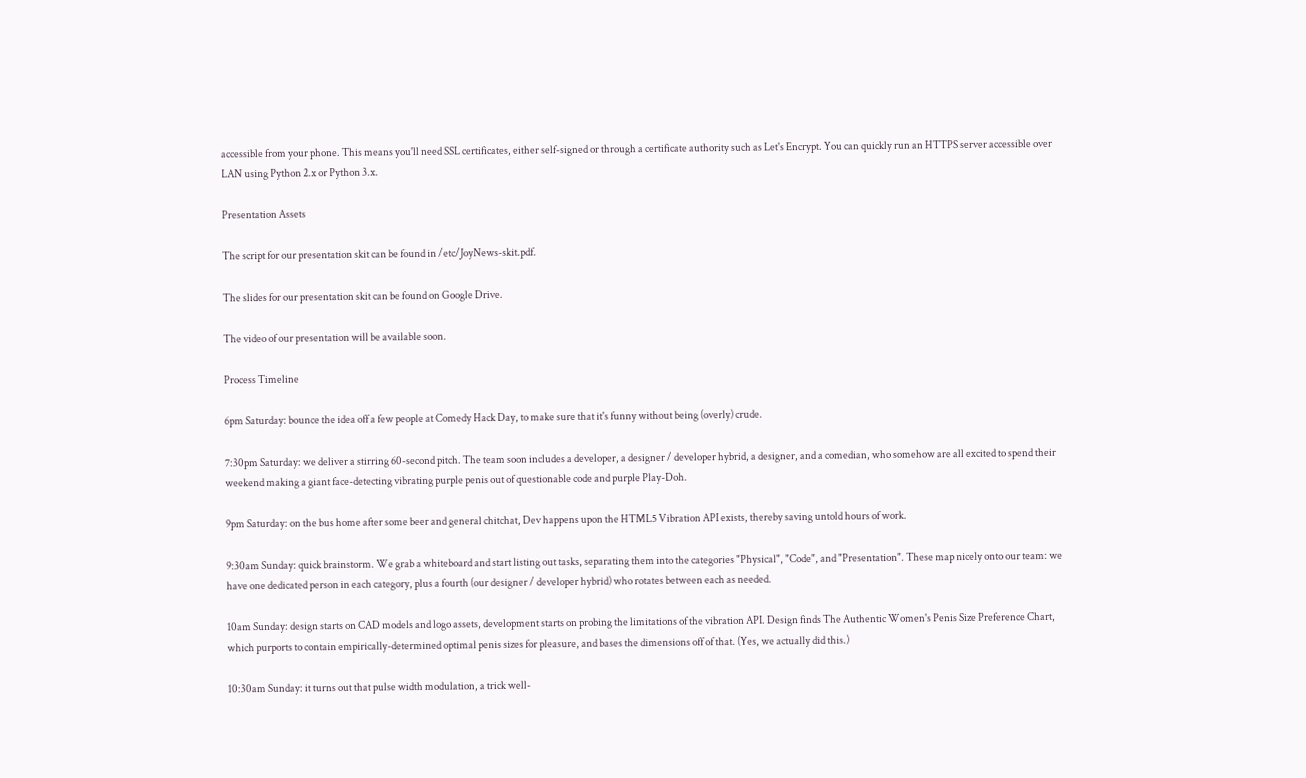accessible from your phone. This means you'll need SSL certificates, either self-signed or through a certificate authority such as Let's Encrypt. You can quickly run an HTTPS server accessible over LAN using Python 2.x or Python 3.x.

Presentation Assets

The script for our presentation skit can be found in /etc/JoyNews-skit.pdf.

The slides for our presentation skit can be found on Google Drive.

The video of our presentation will be available soon.

Process Timeline

6pm Saturday: bounce the idea off a few people at Comedy Hack Day, to make sure that it's funny without being (overly) crude.

7:30pm Saturday: we deliver a stirring 60-second pitch. The team soon includes a developer, a designer / developer hybrid, a designer, and a comedian, who somehow are all excited to spend their weekend making a giant face-detecting vibrating purple penis out of questionable code and purple Play-Doh.

9pm Saturday: on the bus home after some beer and general chitchat, Dev happens upon the HTML5 Vibration API exists, thereby saving untold hours of work.

9:30am Sunday: quick brainstorm. We grab a whiteboard and start listing out tasks, separating them into the categories "Physical", "Code", and "Presentation". These map nicely onto our team: we have one dedicated person in each category, plus a fourth (our designer / developer hybrid) who rotates between each as needed.

10am Sunday: design starts on CAD models and logo assets, development starts on probing the limitations of the vibration API. Design finds The Authentic Women's Penis Size Preference Chart, which purports to contain empirically-determined optimal penis sizes for pleasure, and bases the dimensions off of that. (Yes, we actually did this.)

10:30am Sunday: it turns out that pulse width modulation, a trick well-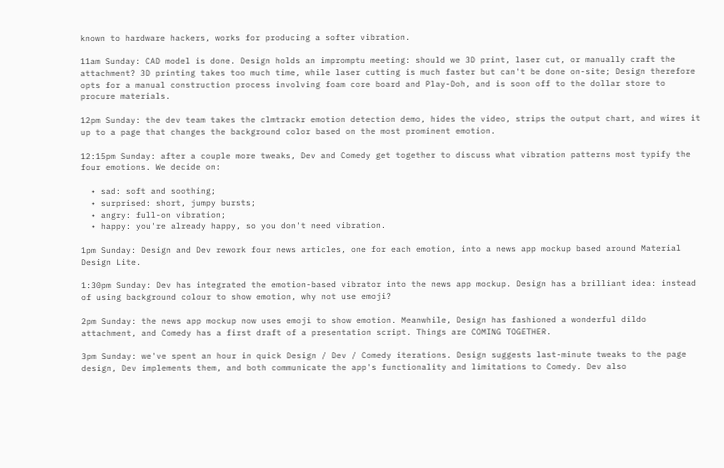known to hardware hackers, works for producing a softer vibration.

11am Sunday: CAD model is done. Design holds an impromptu meeting: should we 3D print, laser cut, or manually craft the attachment? 3D printing takes too much time, while laser cutting is much faster but can't be done on-site; Design therefore opts for a manual construction process involving foam core board and Play-Doh, and is soon off to the dollar store to procure materials.

12pm Sunday: the dev team takes the clmtrackr emotion detection demo, hides the video, strips the output chart, and wires it up to a page that changes the background color based on the most prominent emotion.

12:15pm Sunday: after a couple more tweaks, Dev and Comedy get together to discuss what vibration patterns most typify the four emotions. We decide on:

  • sad: soft and soothing;
  • surprised: short, jumpy bursts;
  • angry: full-on vibration;
  • happy: you're already happy, so you don't need vibration.

1pm Sunday: Design and Dev rework four news articles, one for each emotion, into a news app mockup based around Material Design Lite.

1:30pm Sunday: Dev has integrated the emotion-based vibrator into the news app mockup. Design has a brilliant idea: instead of using background colour to show emotion, why not use emoji?

2pm Sunday: the news app mockup now uses emoji to show emotion. Meanwhile, Design has fashioned a wonderful dildo attachment, and Comedy has a first draft of a presentation script. Things are COMING TOGETHER.

3pm Sunday: we've spent an hour in quick Design / Dev / Comedy iterations. Design suggests last-minute tweaks to the page design, Dev implements them, and both communicate the app's functionality and limitations to Comedy. Dev also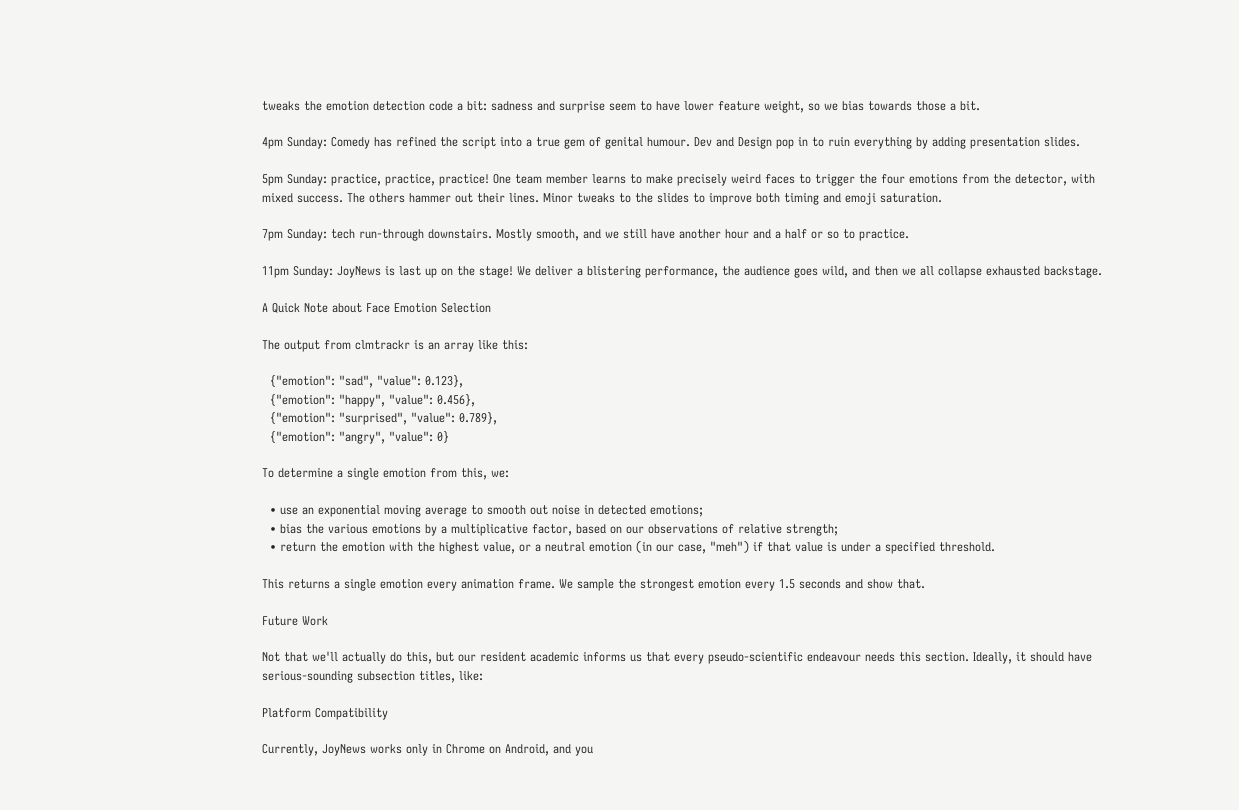tweaks the emotion detection code a bit: sadness and surprise seem to have lower feature weight, so we bias towards those a bit.

4pm Sunday: Comedy has refined the script into a true gem of genital humour. Dev and Design pop in to ruin everything by adding presentation slides.

5pm Sunday: practice, practice, practice! One team member learns to make precisely weird faces to trigger the four emotions from the detector, with mixed success. The others hammer out their lines. Minor tweaks to the slides to improve both timing and emoji saturation.

7pm Sunday: tech run-through downstairs. Mostly smooth, and we still have another hour and a half or so to practice.

11pm Sunday: JoyNews is last up on the stage! We deliver a blistering performance, the audience goes wild, and then we all collapse exhausted backstage.

A Quick Note about Face Emotion Selection

The output from clmtrackr is an array like this:

  {"emotion": "sad", "value": 0.123},
  {"emotion": "happy", "value": 0.456},
  {"emotion": "surprised", "value": 0.789},
  {"emotion": "angry", "value": 0}

To determine a single emotion from this, we:

  • use an exponential moving average to smooth out noise in detected emotions;
  • bias the various emotions by a multiplicative factor, based on our observations of relative strength;
  • return the emotion with the highest value, or a neutral emotion (in our case, "meh") if that value is under a specified threshold.

This returns a single emotion every animation frame. We sample the strongest emotion every 1.5 seconds and show that.

Future Work

Not that we'll actually do this, but our resident academic informs us that every pseudo-scientific endeavour needs this section. Ideally, it should have serious-sounding subsection titles, like:

Platform Compatibility

Currently, JoyNews works only in Chrome on Android, and you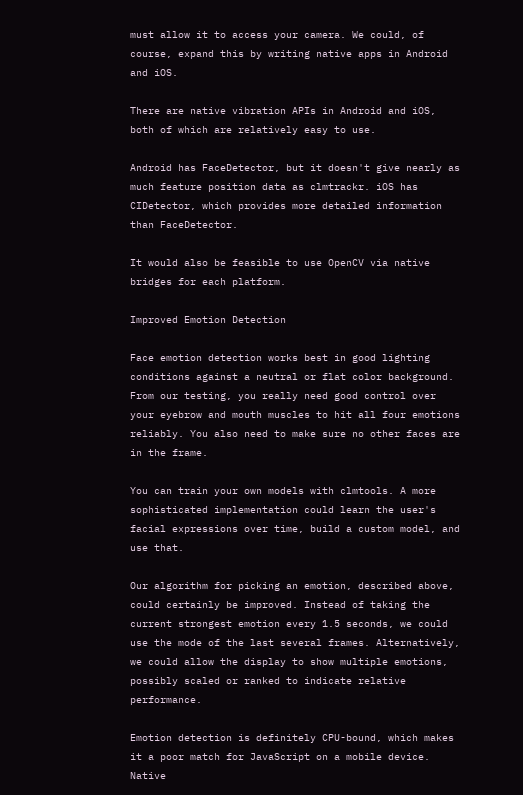must allow it to access your camera. We could, of course, expand this by writing native apps in Android and iOS.

There are native vibration APIs in Android and iOS, both of which are relatively easy to use.

Android has FaceDetector, but it doesn't give nearly as much feature position data as clmtrackr. iOS has CIDetector, which provides more detailed information than FaceDetector.

It would also be feasible to use OpenCV via native bridges for each platform.

Improved Emotion Detection

Face emotion detection works best in good lighting conditions against a neutral or flat color background. From our testing, you really need good control over your eyebrow and mouth muscles to hit all four emotions reliably. You also need to make sure no other faces are in the frame.

You can train your own models with clmtools. A more sophisticated implementation could learn the user's facial expressions over time, build a custom model, and use that.

Our algorithm for picking an emotion, described above, could certainly be improved. Instead of taking the current strongest emotion every 1.5 seconds, we could use the mode of the last several frames. Alternatively, we could allow the display to show multiple emotions, possibly scaled or ranked to indicate relative performance.

Emotion detection is definitely CPU-bound, which makes it a poor match for JavaScript on a mobile device. Native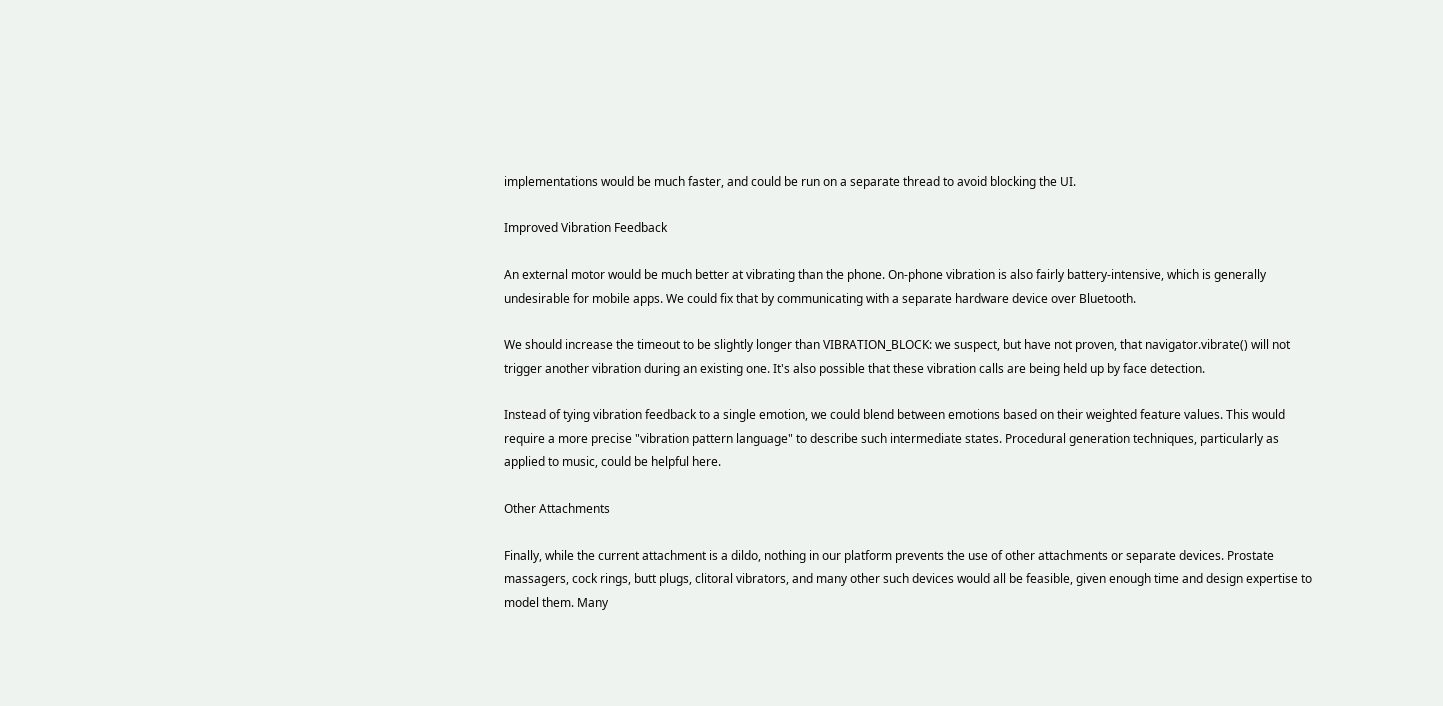implementations would be much faster, and could be run on a separate thread to avoid blocking the UI.

Improved Vibration Feedback

An external motor would be much better at vibrating than the phone. On-phone vibration is also fairly battery-intensive, which is generally undesirable for mobile apps. We could fix that by communicating with a separate hardware device over Bluetooth.

We should increase the timeout to be slightly longer than VIBRATION_BLOCK: we suspect, but have not proven, that navigator.vibrate() will not trigger another vibration during an existing one. It's also possible that these vibration calls are being held up by face detection.

Instead of tying vibration feedback to a single emotion, we could blend between emotions based on their weighted feature values. This would require a more precise "vibration pattern language" to describe such intermediate states. Procedural generation techniques, particularly as applied to music, could be helpful here.

Other Attachments

Finally, while the current attachment is a dildo, nothing in our platform prevents the use of other attachments or separate devices. Prostate massagers, cock rings, butt plugs, clitoral vibrators, and many other such devices would all be feasible, given enough time and design expertise to model them. Many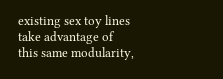existing sex toy lines take advantage of this same modularity,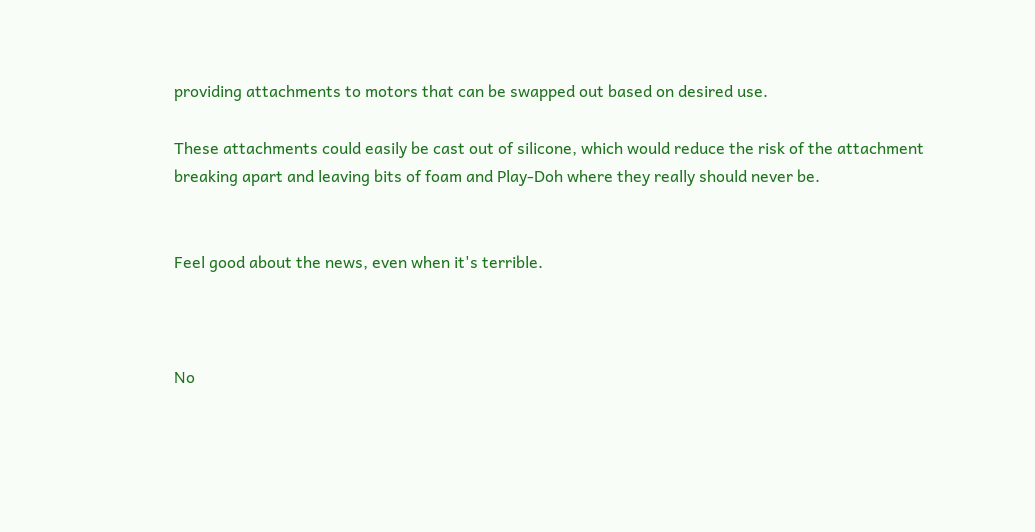providing attachments to motors that can be swapped out based on desired use.

These attachments could easily be cast out of silicone, which would reduce the risk of the attachment breaking apart and leaving bits of foam and Play-Doh where they really should never be.


Feel good about the news, even when it's terrible.



No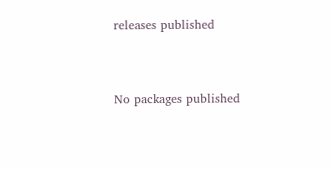releases published


No packages published